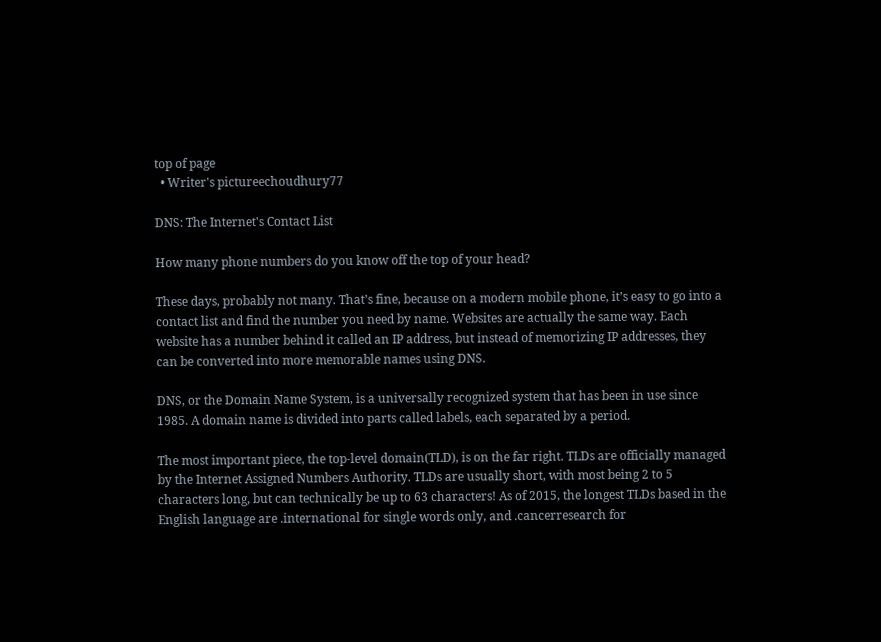top of page
  • Writer's pictureechoudhury77

DNS: The Internet's Contact List

How many phone numbers do you know off the top of your head?

These days, probably not many. That’s fine, because on a modern mobile phone, it’s easy to go into a contact list and find the number you need by name. Websites are actually the same way. Each website has a number behind it called an IP address, but instead of memorizing IP addresses, they can be converted into more memorable names using DNS.

DNS, or the Domain Name System, is a universally recognized system that has been in use since 1985. A domain name is divided into parts called labels, each separated by a period.

The most important piece, the top-level domain(TLD), is on the far right. TLDs are officially managed by the Internet Assigned Numbers Authority. TLDs are usually short, with most being 2 to 5 characters long, but can technically be up to 63 characters! As of 2015, the longest TLDs based in the English language are .international for single words only, and .cancerresearch for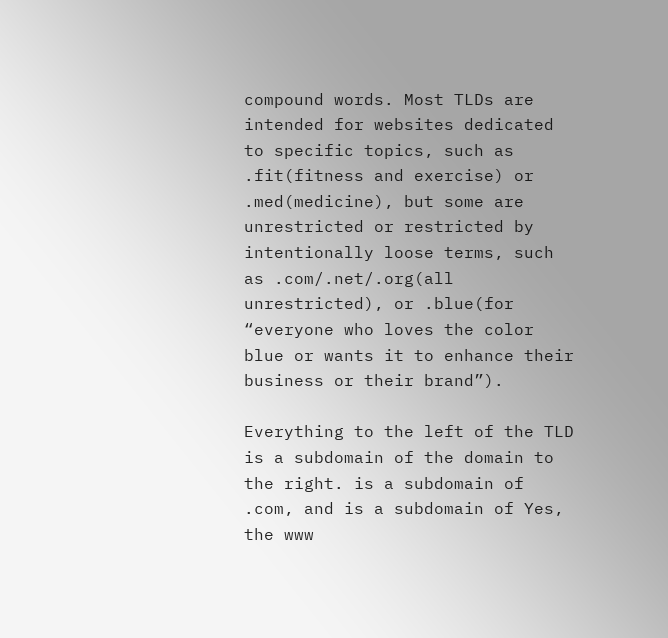compound words. Most TLDs are intended for websites dedicated to specific topics, such as .fit(fitness and exercise) or .med(medicine), but some are unrestricted or restricted by intentionally loose terms, such as .com/.net/.org(all unrestricted), or .blue(for “everyone who loves the color blue or wants it to enhance their business or their brand”).

Everything to the left of the TLD is a subdomain of the domain to the right. is a subdomain of .com, and is a subdomain of Yes, the www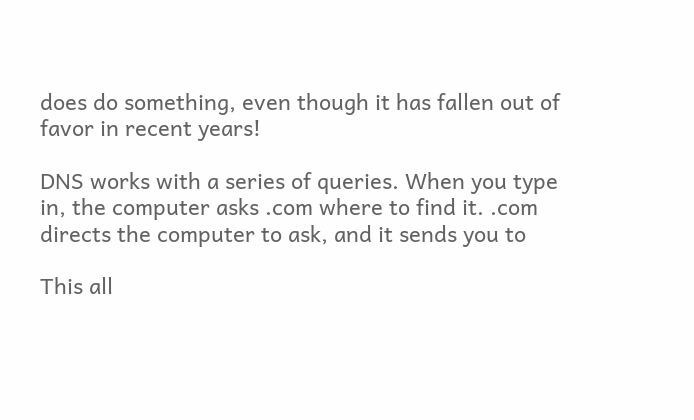does do something, even though it has fallen out of favor in recent years!

DNS works with a series of queries. When you type in, the computer asks .com where to find it. .com directs the computer to ask, and it sends you to

This all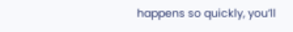happens so quickly, you’ll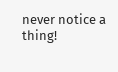never notice a thing!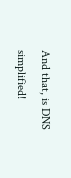And that, is DNS simplified!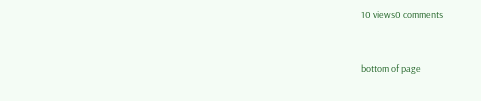10 views0 comments


bottom of page